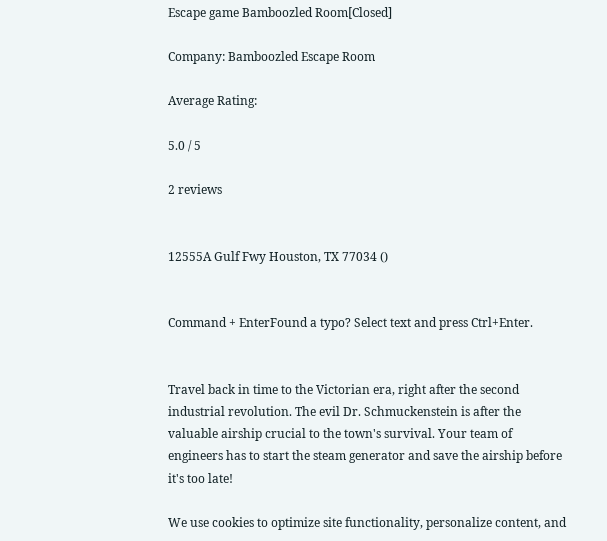Escape game Bamboozled Room[Closed]

Company: Bamboozled Escape Room

Average Rating:

5.0 / 5

2 reviews


12555A Gulf Fwy Houston, TX 77034 ()


Command + EnterFound a typo? Select text and press Ctrl+Enter.


Travel back in time to the Victorian era, right after the second industrial revolution. The evil Dr. Schmuckenstein is after the valuable airship crucial to the town's survival. Your team of engineers has to start the steam generator and save the airship before it's too late!

We use cookies to optimize site functionality, personalize content, and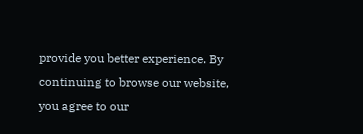provide you better experience. By continuing to browse our website, you agree to our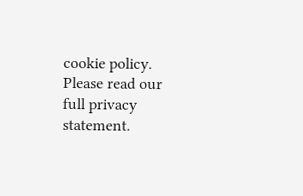cookie policy. Please read our full privacy statement.